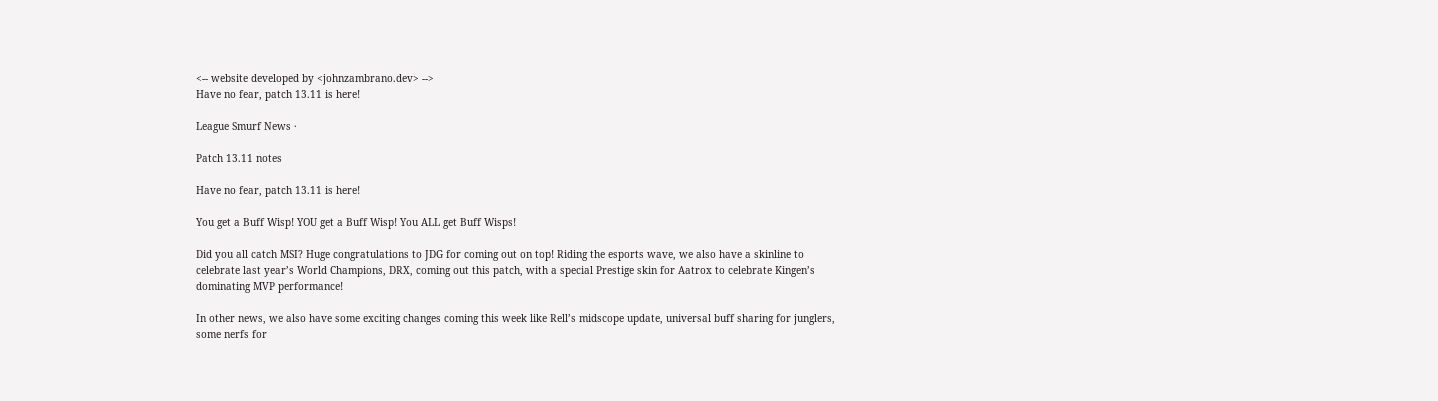<-- website developed by <johnzambrano.dev> -->
Have no fear, patch 13.11 is here!

League Smurf News ·

Patch 13.11 notes

Have no fear, patch 13.11 is here!

You get a Buff Wisp! YOU get a Buff Wisp! You ALL get Buff Wisps!

Did you all catch MSI? Huge congratulations to JDG for coming out on top! Riding the esports wave, we also have a skinline to celebrate last year’s World Champions, DRX, coming out this patch, with a special Prestige skin for Aatrox to celebrate Kingen’s dominating MVP performance!

In other news, we also have some exciting changes coming this week like Rell’s midscope update, universal buff sharing for junglers, some nerfs for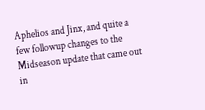Aphelios and Jinx, and quite a few followup changes to the Midseason update that came out in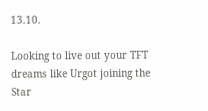13.10.

Looking to live out your TFT dreams like Urgot joining the Star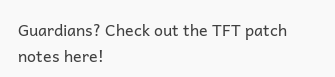Guardians? Check out the TFT patch notes here!